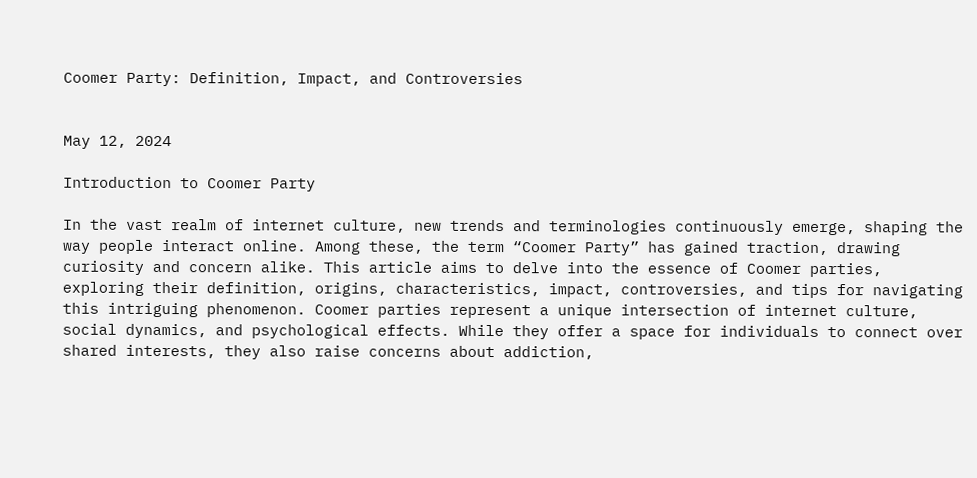Coomer Party: Definition, Impact, and Controversies


May 12, 2024

Introduction to Coomer Party

In the vast realm of internet culture, new trends and terminologies continuously emerge, shaping the way people interact online. Among these, the term “Coomer Party” has gained traction, drawing curiosity and concern alike. This article aims to delve into the essence of Coomer parties, exploring their definition, origins, characteristics, impact, controversies, and tips for navigating this intriguing phenomenon. Coomer parties represent a unique intersection of internet culture, social dynamics, and psychological effects. While they offer a space for individuals to connect over shared interests, they also raise concerns about addiction,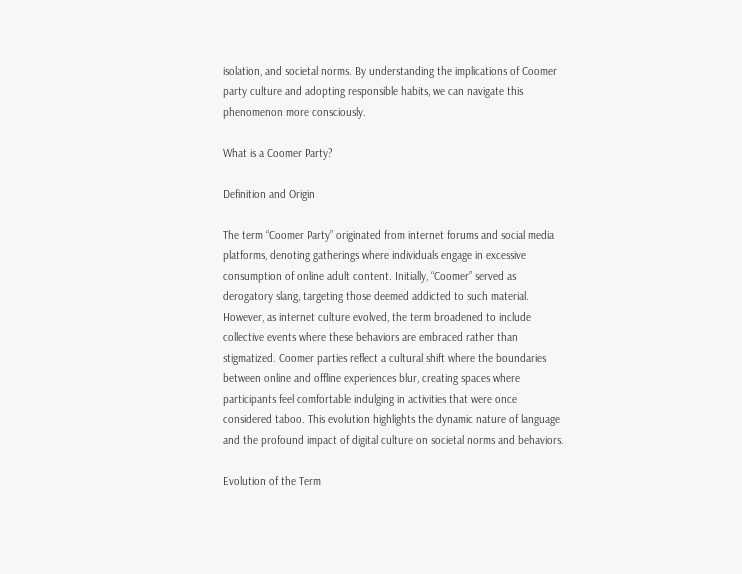isolation, and societal norms. By understanding the implications of Coomer party culture and adopting responsible habits, we can navigate this phenomenon more consciously.

What is a Coomer Party?

Definition and Origin

The term “Coomer Party” originated from internet forums and social media platforms, denoting gatherings where individuals engage in excessive consumption of online adult content. Initially, “Coomer” served as derogatory slang, targeting those deemed addicted to such material. However, as internet culture evolved, the term broadened to include collective events where these behaviors are embraced rather than stigmatized. Coomer parties reflect a cultural shift where the boundaries between online and offline experiences blur, creating spaces where participants feel comfortable indulging in activities that were once considered taboo. This evolution highlights the dynamic nature of language and the profound impact of digital culture on societal norms and behaviors.

Evolution of the Term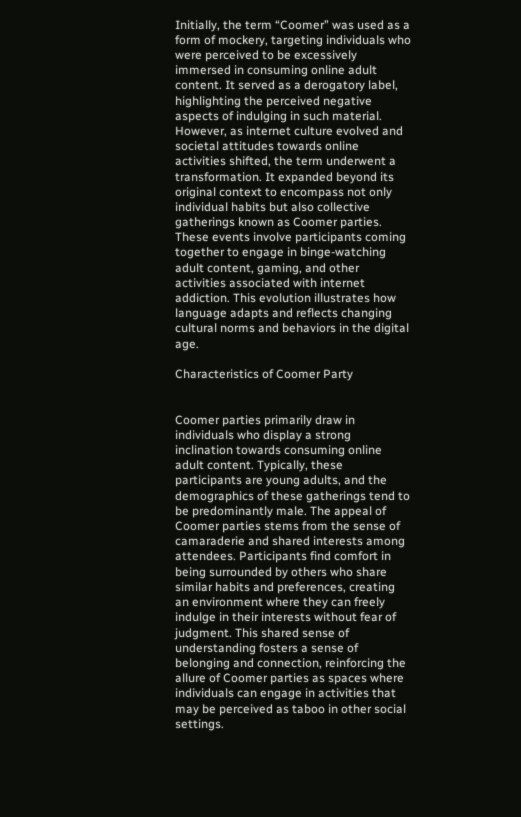Initially, the term “Coomer” was used as a form of mockery, targeting individuals who were perceived to be excessively immersed in consuming online adult content. It served as a derogatory label, highlighting the perceived negative aspects of indulging in such material. However, as internet culture evolved and societal attitudes towards online activities shifted, the term underwent a transformation. It expanded beyond its original context to encompass not only individual habits but also collective gatherings known as Coomer parties. These events involve participants coming together to engage in binge-watching adult content, gaming, and other activities associated with internet addiction. This evolution illustrates how language adapts and reflects changing cultural norms and behaviors in the digital age.

Characteristics of Coomer Party


Coomer parties primarily draw in individuals who display a strong inclination towards consuming online adult content. Typically, these participants are young adults, and the demographics of these gatherings tend to be predominantly male. The appeal of Coomer parties stems from the sense of camaraderie and shared interests among attendees. Participants find comfort in being surrounded by others who share similar habits and preferences, creating an environment where they can freely indulge in their interests without fear of judgment. This shared sense of understanding fosters a sense of belonging and connection, reinforcing the allure of Coomer parties as spaces where individuals can engage in activities that may be perceived as taboo in other social settings.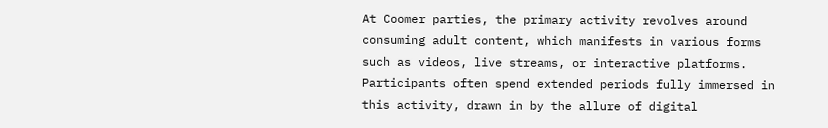At Coomer parties, the primary activity revolves around consuming adult content, which manifests in various forms such as videos, live streams, or interactive platforms. Participants often spend extended periods fully immersed in this activity, drawn in by the allure of digital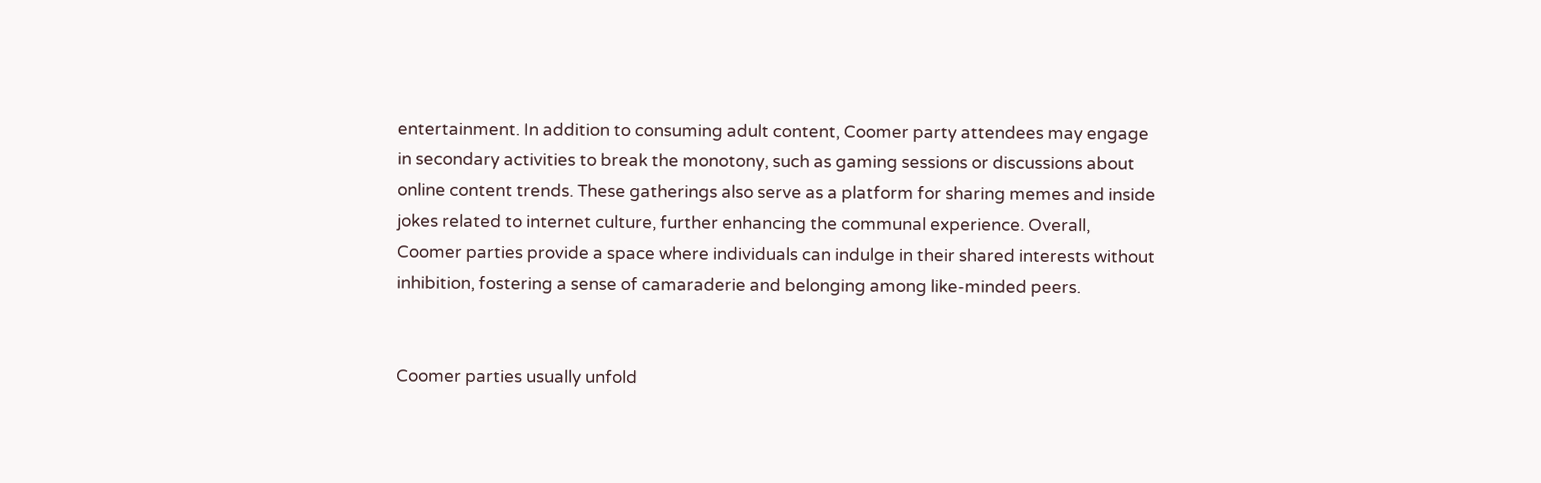entertainment. In addition to consuming adult content, Coomer party attendees may engage in secondary activities to break the monotony, such as gaming sessions or discussions about online content trends. These gatherings also serve as a platform for sharing memes and inside jokes related to internet culture, further enhancing the communal experience. Overall, Coomer parties provide a space where individuals can indulge in their shared interests without inhibition, fostering a sense of camaraderie and belonging among like-minded peers.


Coomer parties usually unfold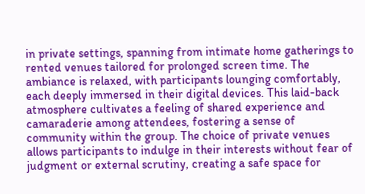in private settings, spanning from intimate home gatherings to rented venues tailored for prolonged screen time. The ambiance is relaxed, with participants lounging comfortably, each deeply immersed in their digital devices. This laid-back atmosphere cultivates a feeling of shared experience and camaraderie among attendees, fostering a sense of community within the group. The choice of private venues allows participants to indulge in their interests without fear of judgment or external scrutiny, creating a safe space for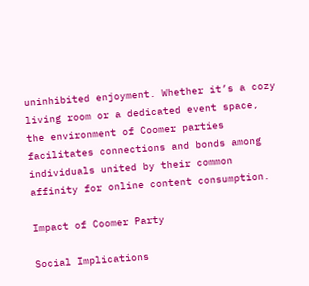uninhibited enjoyment. Whether it’s a cozy living room or a dedicated event space, the environment of Coomer parties facilitates connections and bonds among individuals united by their common affinity for online content consumption.

Impact of Coomer Party

Social Implications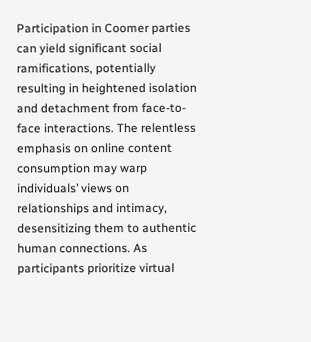Participation in Coomer parties can yield significant social ramifications, potentially resulting in heightened isolation and detachment from face-to-face interactions. The relentless emphasis on online content consumption may warp individuals’ views on relationships and intimacy, desensitizing them to authentic human connections. As participants prioritize virtual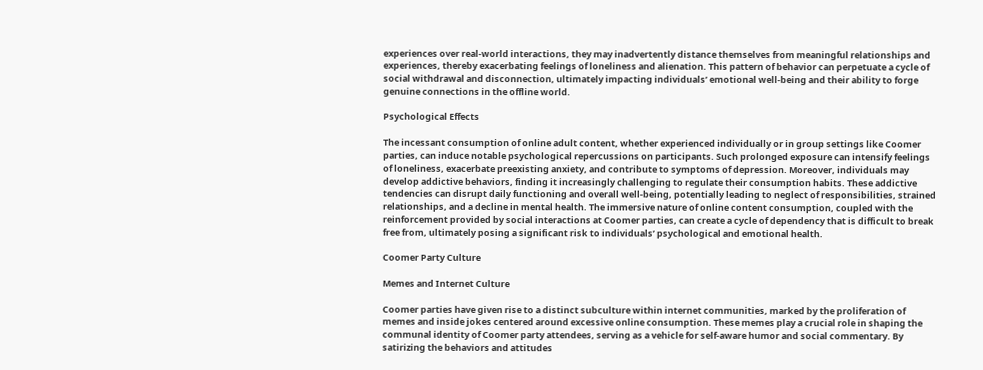experiences over real-world interactions, they may inadvertently distance themselves from meaningful relationships and experiences, thereby exacerbating feelings of loneliness and alienation. This pattern of behavior can perpetuate a cycle of social withdrawal and disconnection, ultimately impacting individuals’ emotional well-being and their ability to forge genuine connections in the offline world.

Psychological Effects

The incessant consumption of online adult content, whether experienced individually or in group settings like Coomer parties, can induce notable psychological repercussions on participants. Such prolonged exposure can intensify feelings of loneliness, exacerbate preexisting anxiety, and contribute to symptoms of depression. Moreover, individuals may develop addictive behaviors, finding it increasingly challenging to regulate their consumption habits. These addictive tendencies can disrupt daily functioning and overall well-being, potentially leading to neglect of responsibilities, strained relationships, and a decline in mental health. The immersive nature of online content consumption, coupled with the reinforcement provided by social interactions at Coomer parties, can create a cycle of dependency that is difficult to break free from, ultimately posing a significant risk to individuals’ psychological and emotional health.

Coomer Party Culture

Memes and Internet Culture

Coomer parties have given rise to a distinct subculture within internet communities, marked by the proliferation of memes and inside jokes centered around excessive online consumption. These memes play a crucial role in shaping the communal identity of Coomer party attendees, serving as a vehicle for self-aware humor and social commentary. By satirizing the behaviors and attitudes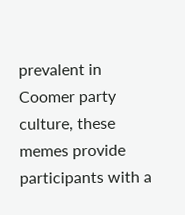prevalent in Coomer party culture, these memes provide participants with a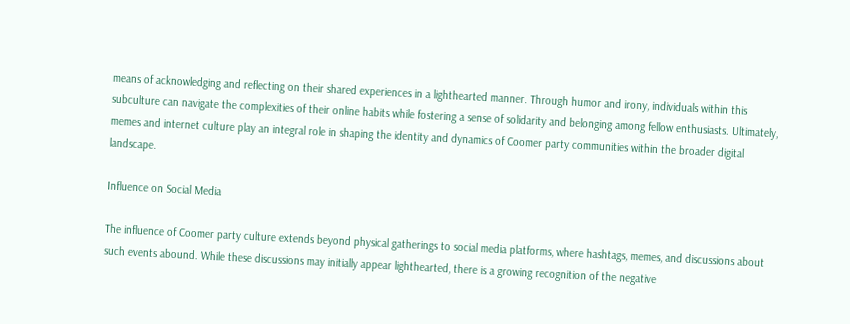means of acknowledging and reflecting on their shared experiences in a lighthearted manner. Through humor and irony, individuals within this subculture can navigate the complexities of their online habits while fostering a sense of solidarity and belonging among fellow enthusiasts. Ultimately, memes and internet culture play an integral role in shaping the identity and dynamics of Coomer party communities within the broader digital landscape.

Influence on Social Media

The influence of Coomer party culture extends beyond physical gatherings to social media platforms, where hashtags, memes, and discussions about such events abound. While these discussions may initially appear lighthearted, there is a growing recognition of the negative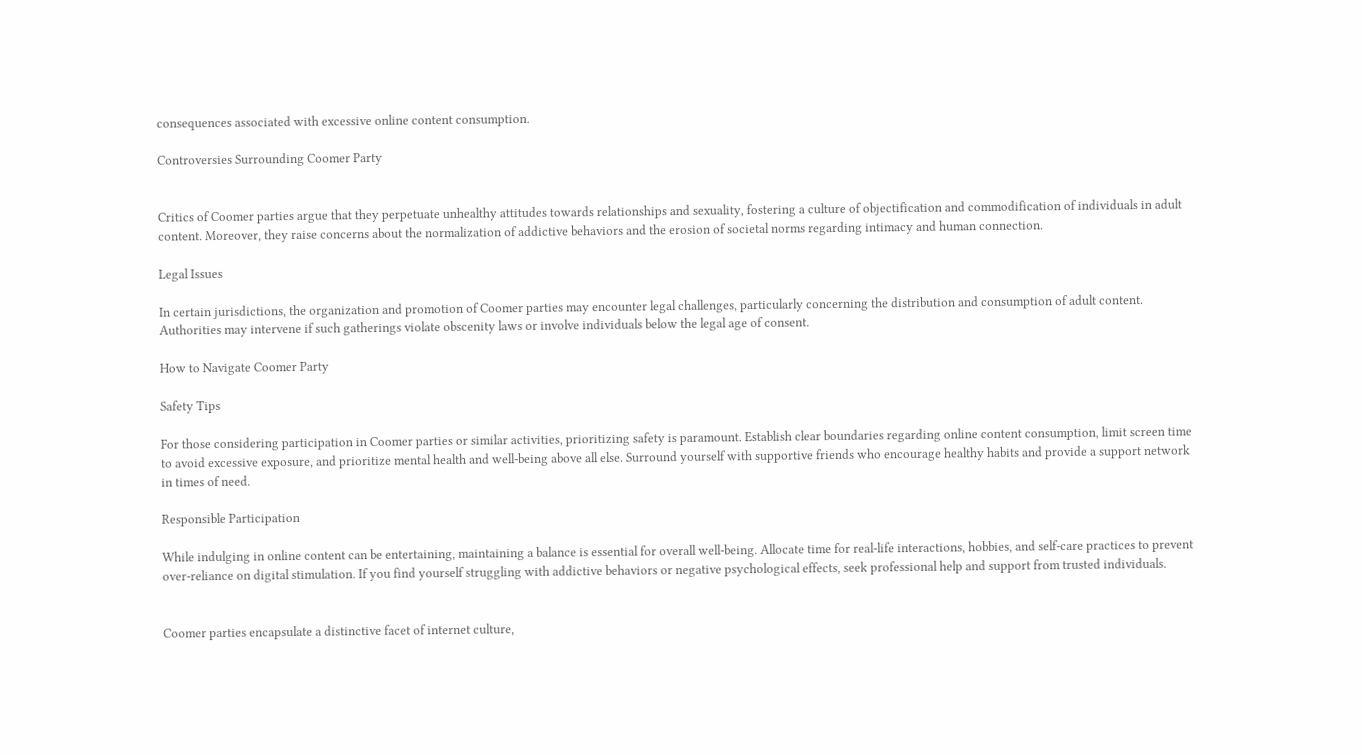consequences associated with excessive online content consumption.

Controversies Surrounding Coomer Party


Critics of Coomer parties argue that they perpetuate unhealthy attitudes towards relationships and sexuality, fostering a culture of objectification and commodification of individuals in adult content. Moreover, they raise concerns about the normalization of addictive behaviors and the erosion of societal norms regarding intimacy and human connection.

Legal Issues

In certain jurisdictions, the organization and promotion of Coomer parties may encounter legal challenges, particularly concerning the distribution and consumption of adult content. Authorities may intervene if such gatherings violate obscenity laws or involve individuals below the legal age of consent.

How to Navigate Coomer Party

Safety Tips

For those considering participation in Coomer parties or similar activities, prioritizing safety is paramount. Establish clear boundaries regarding online content consumption, limit screen time to avoid excessive exposure, and prioritize mental health and well-being above all else. Surround yourself with supportive friends who encourage healthy habits and provide a support network in times of need.

Responsible Participation

While indulging in online content can be entertaining, maintaining a balance is essential for overall well-being. Allocate time for real-life interactions, hobbies, and self-care practices to prevent over-reliance on digital stimulation. If you find yourself struggling with addictive behaviors or negative psychological effects, seek professional help and support from trusted individuals.


Coomer parties encapsulate a distinctive facet of internet culture,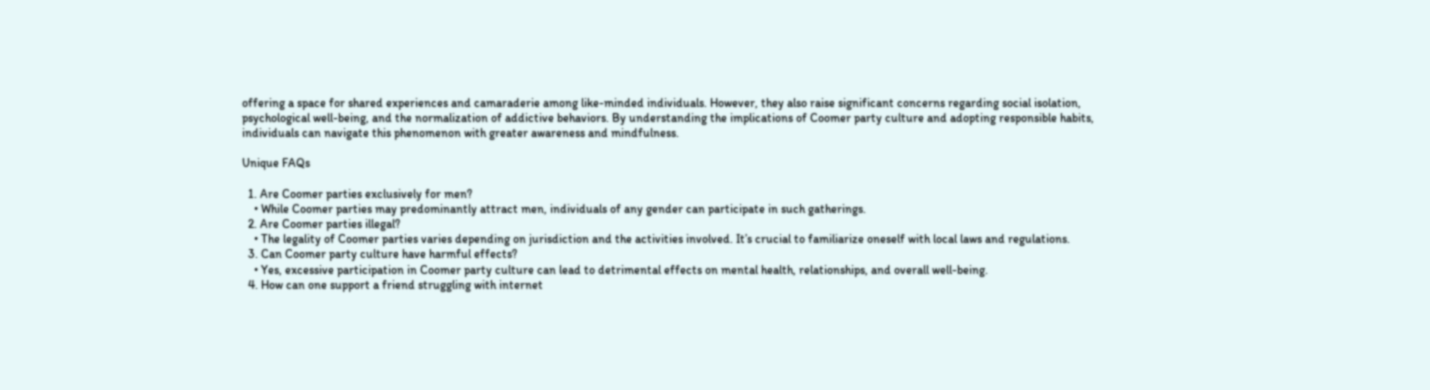offering a space for shared experiences and camaraderie among like-minded individuals. However, they also raise significant concerns regarding social isolation, psychological well-being, and the normalization of addictive behaviors. By understanding the implications of Coomer party culture and adopting responsible habits, individuals can navigate this phenomenon with greater awareness and mindfulness.

Unique FAQs

  1. Are Coomer parties exclusively for men?
    • While Coomer parties may predominantly attract men, individuals of any gender can participate in such gatherings.
  2. Are Coomer parties illegal?
    • The legality of Coomer parties varies depending on jurisdiction and the activities involved. It’s crucial to familiarize oneself with local laws and regulations.
  3. Can Coomer party culture have harmful effects?
    • Yes, excessive participation in Coomer party culture can lead to detrimental effects on mental health, relationships, and overall well-being.
  4. How can one support a friend struggling with internet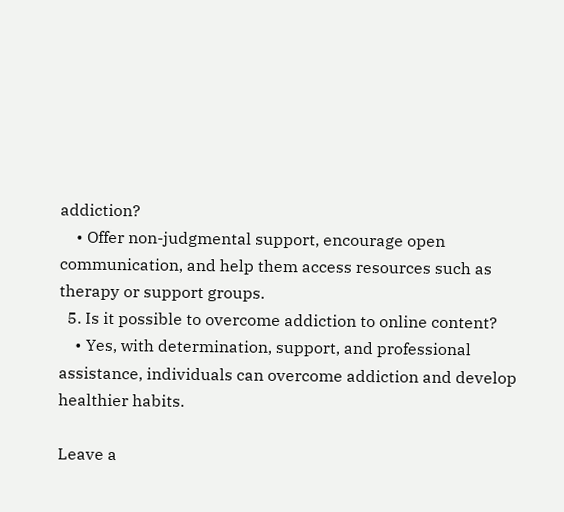addiction?
    • Offer non-judgmental support, encourage open communication, and help them access resources such as therapy or support groups.
  5. Is it possible to overcome addiction to online content?
    • Yes, with determination, support, and professional assistance, individuals can overcome addiction and develop healthier habits.

Leave a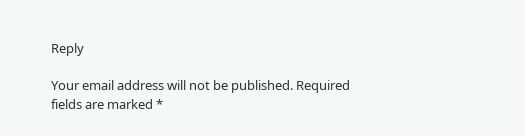Reply

Your email address will not be published. Required fields are marked *